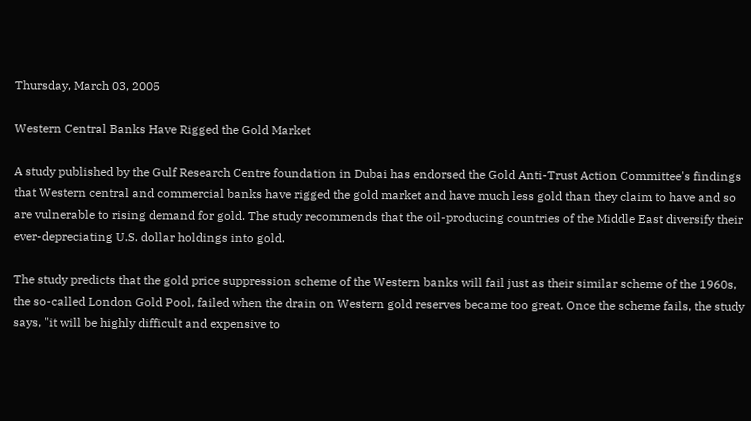Thursday, March 03, 2005

Western Central Banks Have Rigged the Gold Market

A study published by the Gulf Research Centre foundation in Dubai has endorsed the Gold Anti-Trust Action Committee's findings that Western central and commercial banks have rigged the gold market and have much less gold than they claim to have and so are vulnerable to rising demand for gold. The study recommends that the oil-producing countries of the Middle East diversify their ever-depreciating U.S. dollar holdings into gold.

The study predicts that the gold price suppression scheme of the Western banks will fail just as their similar scheme of the 1960s, the so-called London Gold Pool, failed when the drain on Western gold reserves became too great. Once the scheme fails, the study says, "it will be highly difficult and expensive to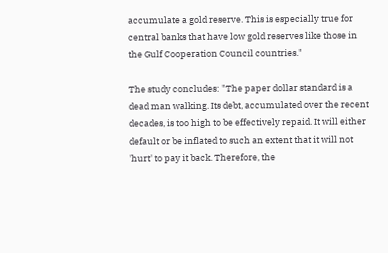accumulate a gold reserve. This is especially true for central banks that have low gold reserves like those in the Gulf Cooperation Council countries."

The study concludes: "The paper dollar standard is a dead man walking. Its debt, accumulated over the recent decades, is too high to be effectively repaid. It will either default or be inflated to such an extent that it will not 'hurt' to pay it back. Therefore, the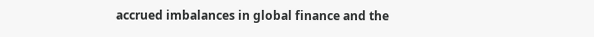accrued imbalances in global finance and the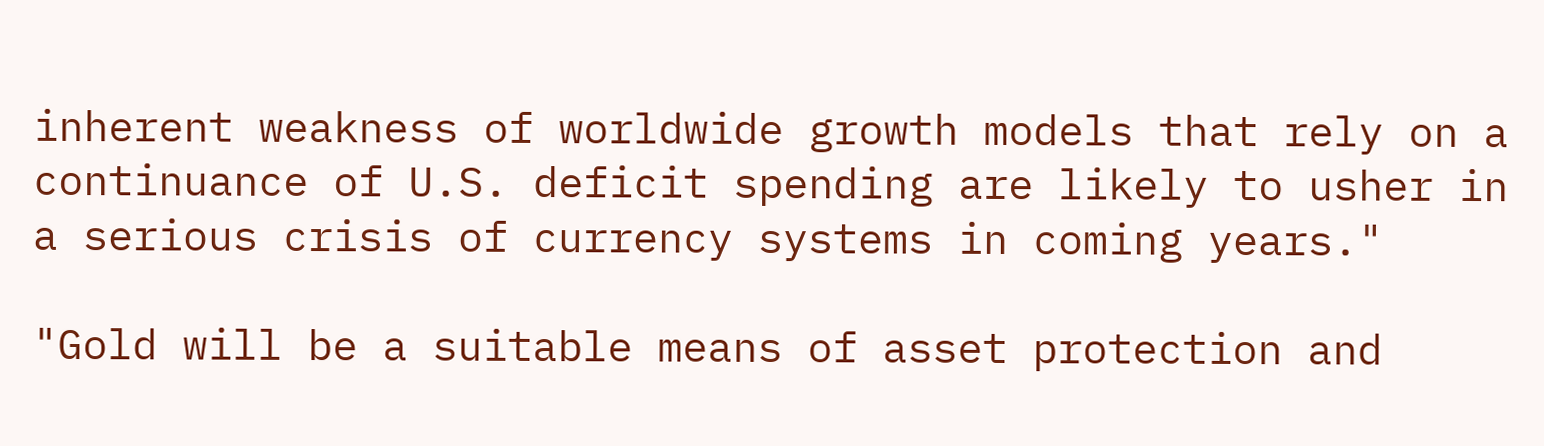inherent weakness of worldwide growth models that rely on a continuance of U.S. deficit spending are likely to usher in a serious crisis of currency systems in coming years."

"Gold will be a suitable means of asset protection and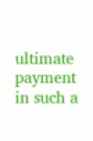ultimate payment in such a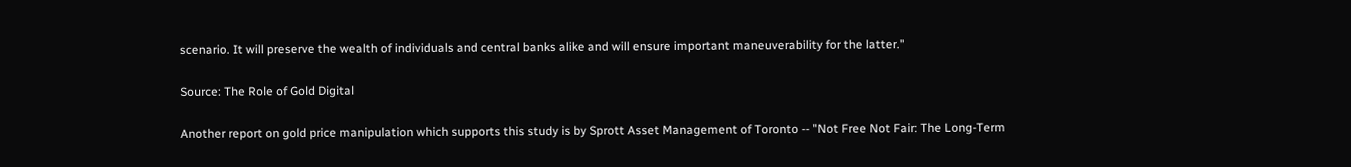scenario. It will preserve the wealth of individuals and central banks alike and will ensure important maneuverability for the latter."

Source: The Role of Gold Digital

Another report on gold price manipulation which supports this study is by Sprott Asset Management of Toronto -- "Not Free Not Fair: The Long-Term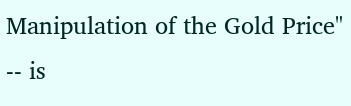Manipulation of the Gold Price" -- is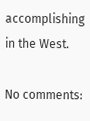accomplishing in the West.

No comments: